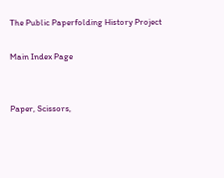The Public Paperfolding History Project

Main Index Page


Paper, Scissors,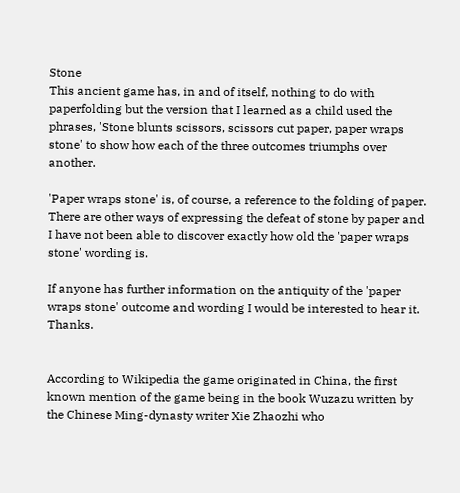Stone
This ancient game has, in and of itself, nothing to do with paperfolding but the version that I learned as a child used the phrases, 'Stone blunts scissors, scissors cut paper, paper wraps stone' to show how each of the three outcomes triumphs over another.

'Paper wraps stone' is, of course, a reference to the folding of paper. There are other ways of expressing the defeat of stone by paper and I have not been able to discover exactly how old the 'paper wraps stone' wording is.

If anyone has further information on the antiquity of the 'paper wraps stone' outcome and wording I would be interested to hear it. Thanks.


According to Wikipedia the game originated in China, the first known mention of the game being in the book Wuzazu written by the Chinese Ming-dynasty writer Xie Zhaozhi who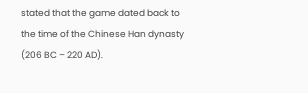stated that the game dated back to the time of the Chinese Han dynasty (206 BC – 220 AD).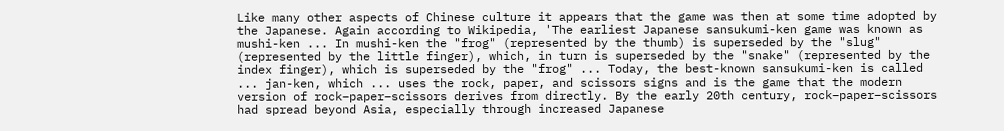Like many other aspects of Chinese culture it appears that the game was then at some time adopted by the Japanese. Again according to Wikipedia, 'The earliest Japanese sansukumi-ken game was known as mushi-ken ... In mushi-ken the "frog" (represented by the thumb) is superseded by the "slug" (represented by the little finger), which, in turn is superseded by the "snake" (represented by the index finger), which is superseded by the "frog" ... Today, the best-known sansukumi-ken is called ... jan-ken, which ... uses the rock, paper, and scissors signs and is the game that the modern version of rock–paper–scissors derives from directly. By the early 20th century, rock–paper–scissors had spread beyond Asia, especially through increased Japanese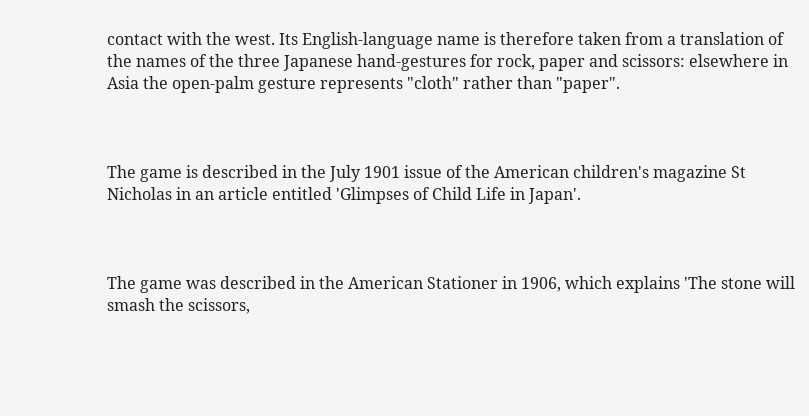contact with the west. Its English-language name is therefore taken from a translation of the names of the three Japanese hand-gestures for rock, paper and scissors: elsewhere in Asia the open-palm gesture represents "cloth" rather than "paper".



The game is described in the July 1901 issue of the American children's magazine St Nicholas in an article entitled 'Glimpses of Child Life in Japan'.



The game was described in the American Stationer in 1906, which explains 'The stone will smash the scissors,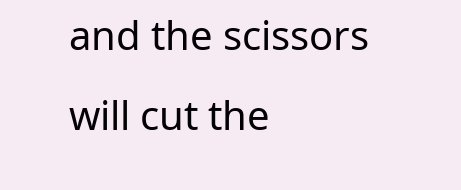and the scissors will cut the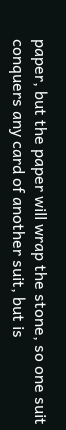paper, but the paper will wrap the stone, so one suit conquers any card of another suit, but is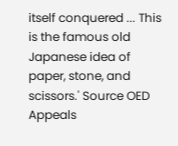itself conquered ... This is the famous old Japanese idea of paper, stone, and scissors.' Source OED Appeals